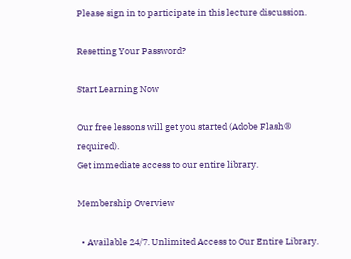Please sign in to participate in this lecture discussion.

Resetting Your Password?

Start Learning Now

Our free lessons will get you started (Adobe Flash® required).
Get immediate access to our entire library.

Membership Overview

  • Available 24/7. Unlimited Access to Our Entire Library.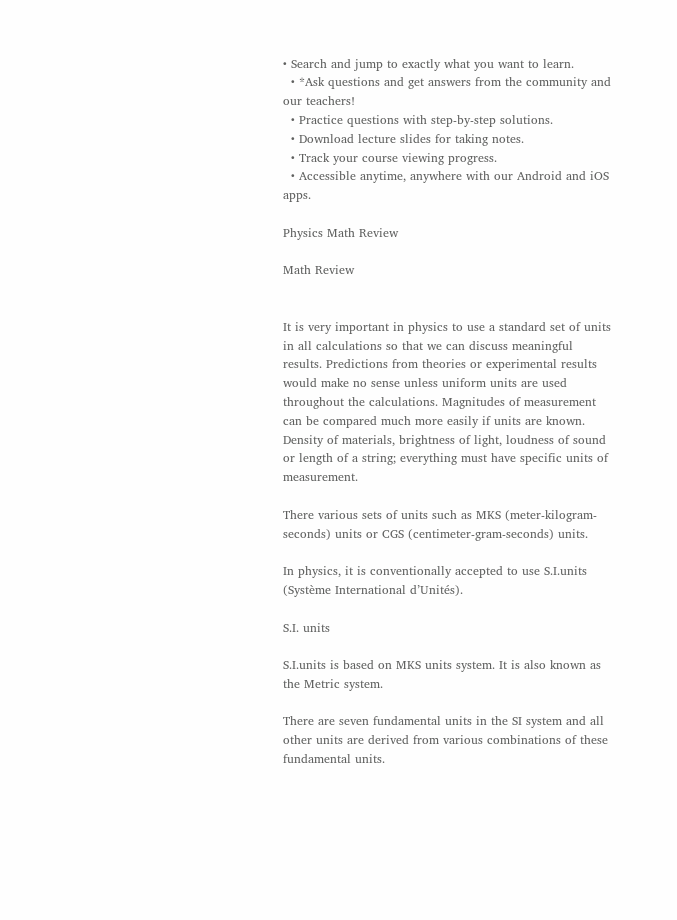• Search and jump to exactly what you want to learn.
  • *Ask questions and get answers from the community and our teachers!
  • Practice questions with step-by-step solutions.
  • Download lecture slides for taking notes.
  • Track your course viewing progress.
  • Accessible anytime, anywhere with our Android and iOS apps.

Physics Math Review

Math Review


It is very important in physics to use a standard set of units in all calculations so that we can discuss meaningful results. Predictions from theories or experimental results would make no sense unless uniform units are used throughout the calculations. Magnitudes of measurement can be compared much more easily if units are known. Density of materials, brightness of light, loudness of sound or length of a string; everything must have specific units of measurement.

There various sets of units such as MKS (meter-kilogram-seconds) units or CGS (centimeter-gram-seconds) units.

In physics, it is conventionally accepted to use S.I.units (Système International d’Unités).

S.I. units

S.I.units is based on MKS units system. It is also known as the Metric system.

There are seven fundamental units in the SI system and all other units are derived from various combinations of these fundamental units.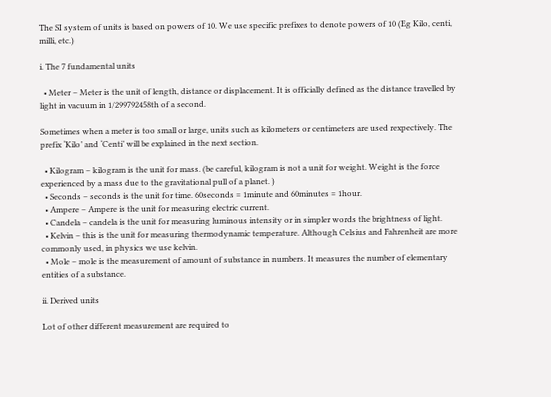The SI system of units is based on powers of 10. We use specific prefixes to denote powers of 10 (Eg Kilo, centi, milli, etc.)

i. The 7 fundamental units

  • Meter – Meter is the unit of length, distance or displacement. It is officially defined as the distance travelled by light in vacuum in 1/299792458th of a second.

Sometimes when a meter is too small or large, units such as kilometers or centimeters are used rexpectively. The prefix ‘Kilo’ and ‘Centi’ will be explained in the next section.

  • Kilogram – kilogram is the unit for mass. (be careful, kilogram is not a unit for weight. Weight is the force experienced by a mass due to the gravitational pull of a planet. )
  • Seconds – seconds is the unit for time. 60seconds = 1minute and 60minutes = 1hour.
  • Ampere – Ampere is the unit for measuring electric current.
  • Candela – candela is the unit for measuring luminous intensity or in simpler words the brightness of light.
  • Kelvin – this is the unit for measuring thermodynamic temperature. Although Celsius and Fahrenheit are more commonly used, in physics we use kelvin.
  • Mole – mole is the measurement of amount of substance in numbers. It measures the number of elementary entities of a substance.

ii. Derived units

Lot of other different measurement are required to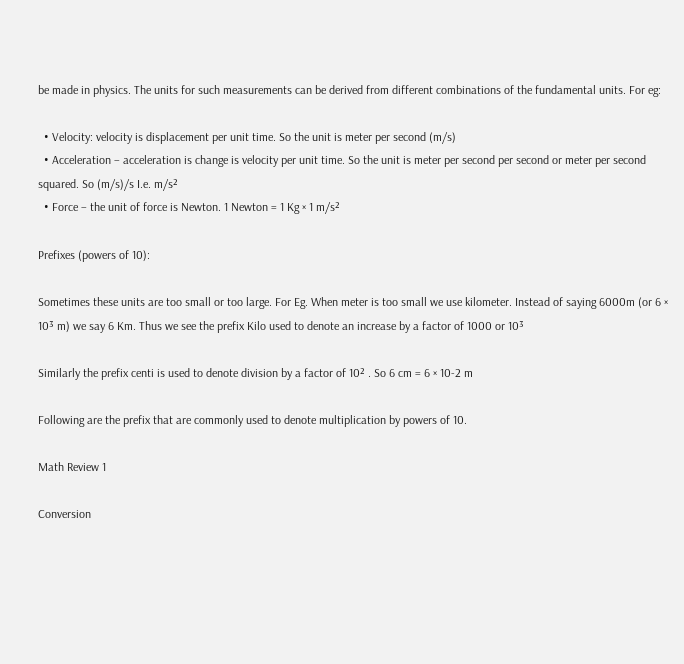be made in physics. The units for such measurements can be derived from different combinations of the fundamental units. For eg:

  • Velocity: velocity is displacement per unit time. So the unit is meter per second (m/s)
  • Acceleration – acceleration is change is velocity per unit time. So the unit is meter per second per second or meter per second squared. So (m/s)/s I.e. m/s²
  • Force – the unit of force is Newton. 1 Newton = 1 Kg × 1 m/s²

Prefixes (powers of 10):

Sometimes these units are too small or too large. For Eg. When meter is too small we use kilometer. Instead of saying 6000m (or 6 × 10³ m) we say 6 Km. Thus we see the prefix Kilo used to denote an increase by a factor of 1000 or 10³

Similarly the prefix centi is used to denote division by a factor of 10² . So 6 cm = 6 × 10-2 m

Following are the prefix that are commonly used to denote multiplication by powers of 10.

Math Review 1

Conversion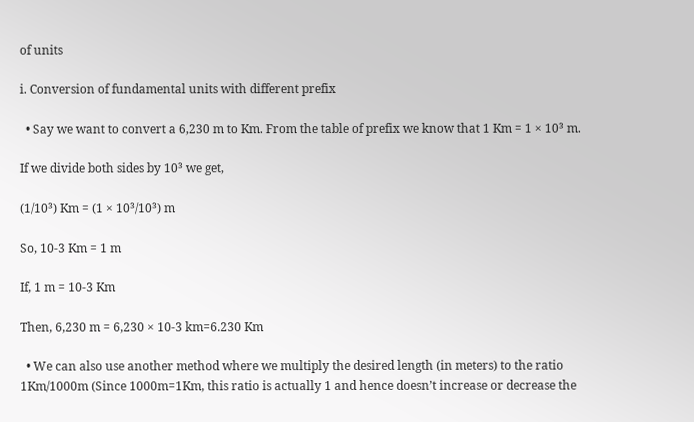of units

i. Conversion of fundamental units with different prefix

  • Say we want to convert a 6,230 m to Km. From the table of prefix we know that 1 Km = 1 × 10³ m.

If we divide both sides by 10³ we get,

(1/10³) Km = (1 × 10³/10³) m

So, 10-3 Km = 1 m

If, 1 m = 10-3 Km

Then, 6,230 m = 6,230 × 10-3 km=6.230 Km

  • We can also use another method where we multiply the desired length (in meters) to the ratio 1Km/1000m (Since 1000m=1Km, this ratio is actually 1 and hence doesn’t increase or decrease the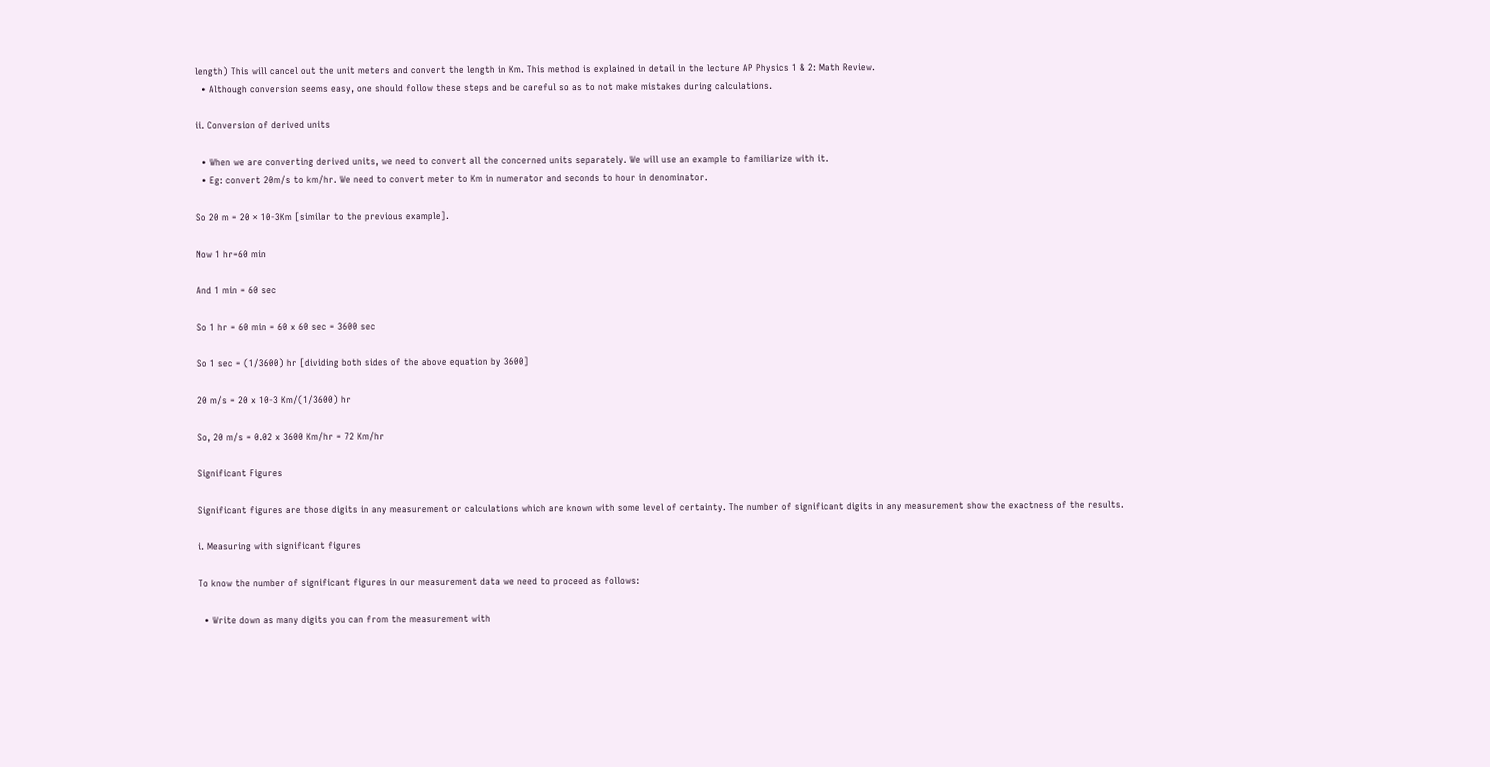length) This will cancel out the unit meters and convert the length in Km. This method is explained in detail in the lecture AP Physics 1 & 2: Math Review.
  • Although conversion seems easy, one should follow these steps and be careful so as to not make mistakes during calculations.

ii. Conversion of derived units

  • When we are converting derived units, we need to convert all the concerned units separately. We will use an example to familiarize with it.
  • Eg: convert 20m/s to km/hr. We need to convert meter to Km in numerator and seconds to hour in denominator.

So 20 m = 20 × 10-3Km [similar to the previous example].

Now 1 hr=60 min

And 1 min = 60 sec

So 1 hr = 60 min = 60 x 60 sec = 3600 sec

So 1 sec = (1/3600) hr [dividing both sides of the above equation by 3600]

20 m/s = 20 x 10-3 Km/(1/3600) hr

So, 20 m/s = 0.02 x 3600 Km/hr = 72 Km/hr

Significant Figures

Significant figures are those digits in any measurement or calculations which are known with some level of certainty. The number of significant digits in any measurement show the exactness of the results.

i. Measuring with significant figures

To know the number of significant figures in our measurement data we need to proceed as follows:

  • Write down as many digits you can from the measurement with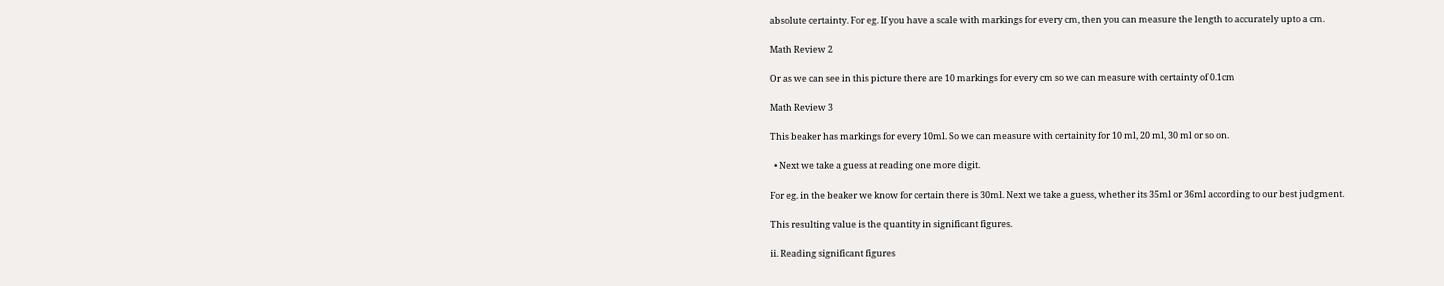absolute certainty. For eg. If you have a scale with markings for every cm, then you can measure the length to accurately upto a cm.

Math Review 2

Or as we can see in this picture there are 10 markings for every cm so we can measure with certainty of 0.1cm

Math Review 3

This beaker has markings for every 10ml. So we can measure with certainity for 10 ml, 20 ml, 30 ml or so on.

  • Next we take a guess at reading one more digit.

For eg. in the beaker we know for certain there is 30ml. Next we take a guess, whether its 35ml or 36ml according to our best judgment.

This resulting value is the quantity in significant figures.

ii. Reading significant figures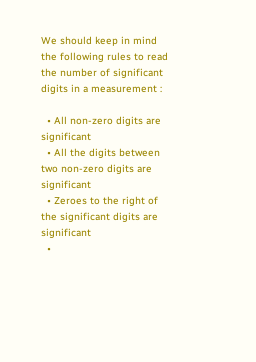We should keep in mind the following rules to read the number of significant digits in a measurement :

  • All non-zero digits are significant
  • All the digits between two non-zero digits are significant
  • Zeroes to the right of the significant digits are significant
  •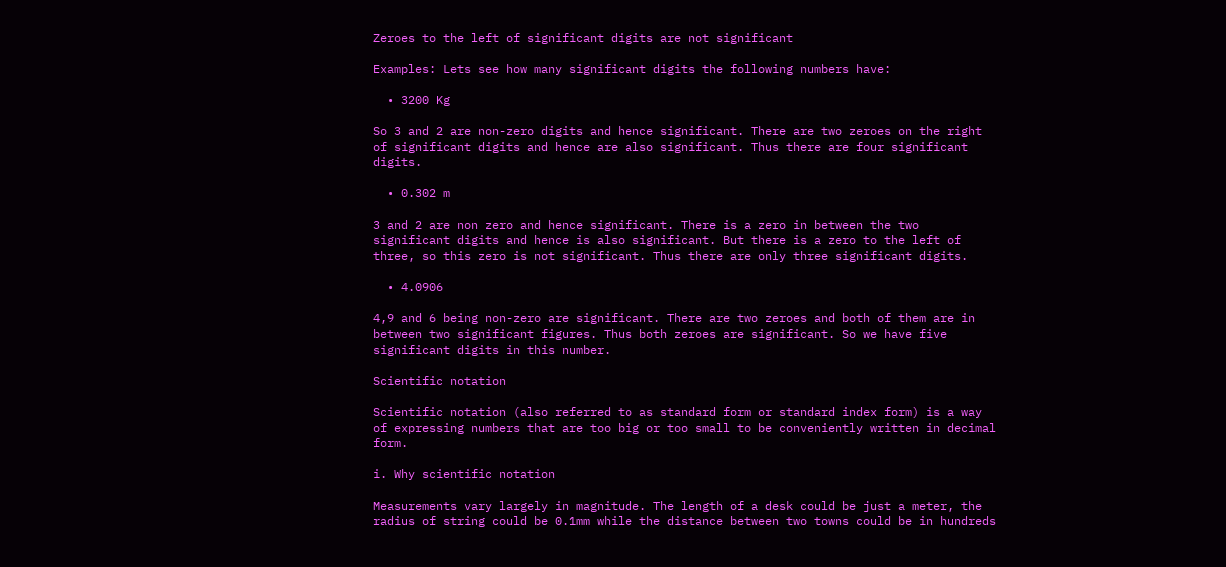Zeroes to the left of significant digits are not significant

Examples: Lets see how many significant digits the following numbers have:

  • 3200 Kg

So 3 and 2 are non-zero digits and hence significant. There are two zeroes on the right of significant digits and hence are also significant. Thus there are four significant digits.

  • 0.302 m

3 and 2 are non zero and hence significant. There is a zero in between the two significant digits and hence is also significant. But there is a zero to the left of three, so this zero is not significant. Thus there are only three significant digits.

  • 4.0906

4,9 and 6 being non-zero are significant. There are two zeroes and both of them are in between two significant figures. Thus both zeroes are significant. So we have five significant digits in this number.

Scientific notation

Scientific notation (also referred to as standard form or standard index form) is a way of expressing numbers that are too big or too small to be conveniently written in decimal form.

i. Why scientific notation

Measurements vary largely in magnitude. The length of a desk could be just a meter, the radius of string could be 0.1mm while the distance between two towns could be in hundreds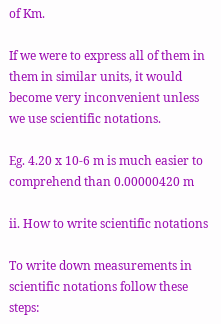of Km.

If we were to express all of them in them in similar units, it would become very inconvenient unless we use scientific notations.

Eg. 4.20 x 10-6 m is much easier to comprehend than 0.00000420 m

ii. How to write scientific notations

To write down measurements in scientific notations follow these steps: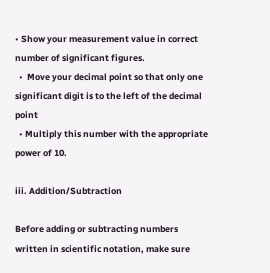• Show your measurement value in correct number of significant figures.
  •  Move your decimal point so that only one significant digit is to the left of the decimal point
  • Multiply this number with the appropriate power of 10.

iii. Addition/Subtraction

Before adding or subtracting numbers written in scientific notation, make sure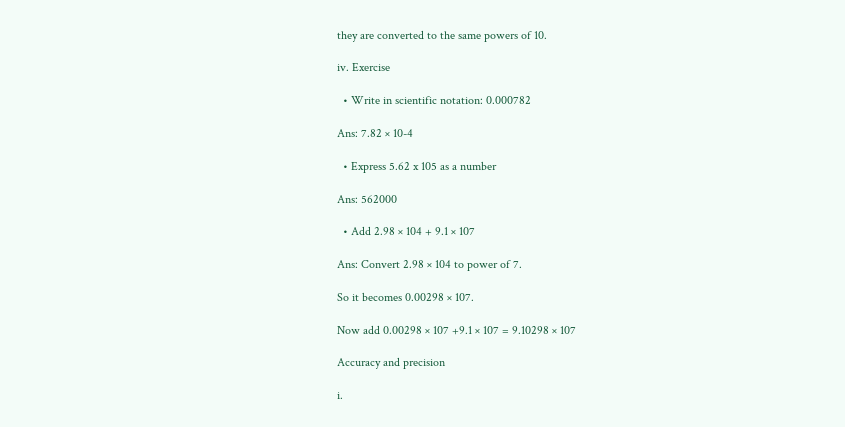they are converted to the same powers of 10.

iv. Exercise

  • Write in scientific notation: 0.000782

Ans: 7.82 × 10-4

  • Express 5.62 x 105 as a number

Ans: 562000

  • Add 2.98 × 104 + 9.1 × 107

Ans: Convert 2.98 × 104 to power of 7.

So it becomes 0.00298 × 107.

Now add 0.00298 × 107 +9.1 × 107 = 9.10298 × 107

Accuracy and precision

i.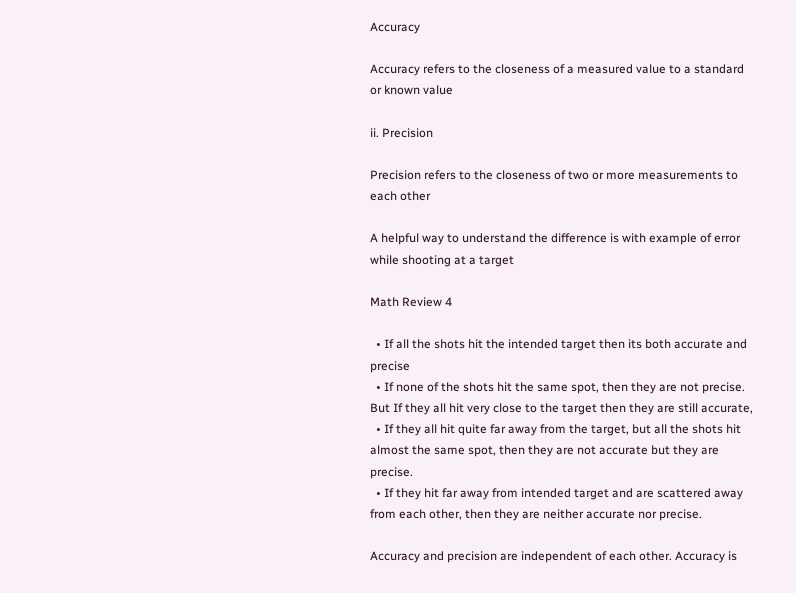Accuracy

Accuracy refers to the closeness of a measured value to a standard or known value

ii. Precision

Precision refers to the closeness of two or more measurements to each other

A helpful way to understand the difference is with example of error while shooting at a target

Math Review 4

  • If all the shots hit the intended target then its both accurate and precise
  • If none of the shots hit the same spot, then they are not precise. But If they all hit very close to the target then they are still accurate,
  • If they all hit quite far away from the target, but all the shots hit almost the same spot, then they are not accurate but they are precise.
  • If they hit far away from intended target and are scattered away from each other, then they are neither accurate nor precise.

Accuracy and precision are independent of each other. Accuracy is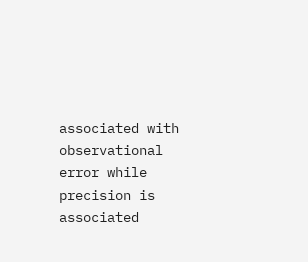associated with observational error while precision is associated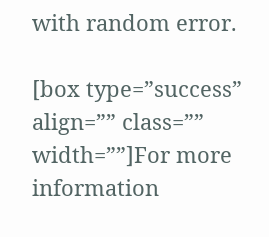with random error.

[box type=”success” align=”” class=”” width=””]For more information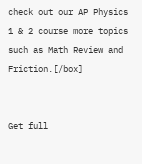check out our AP Physics 1 & 2 course more topics such as Math Review and Friction.[/box]


Get full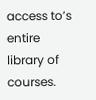access to’s entire library of courses.